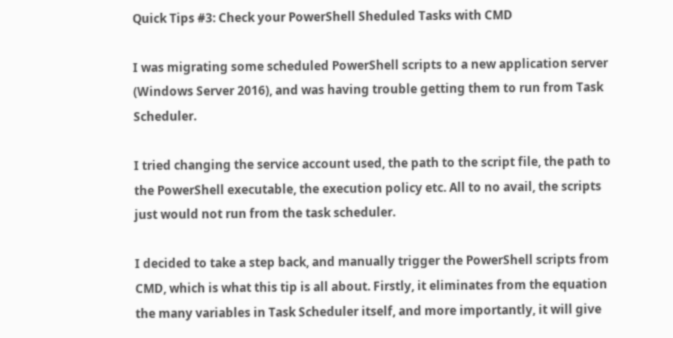Quick Tips #3: Check your PowerShell Sheduled Tasks with CMD

I was migrating some scheduled PowerShell scripts to a new application server (Windows Server 2016), and was having trouble getting them to run from Task Scheduler.

I tried changing the service account used, the path to the script file, the path to the PowerShell executable, the execution policy etc. All to no avail, the scripts just would not run from the task scheduler.

I decided to take a step back, and manually trigger the PowerShell scripts from CMD, which is what this tip is all about. Firstly, it eliminates from the equation the many variables in Task Scheduler itself, and more importantly, it will give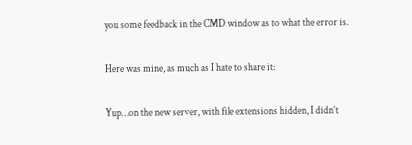you some feedback in the CMD window as to what the error is.

Here was mine, as much as I hate to share it:

Yup…on the new server, with file extensions hidden, I didn’t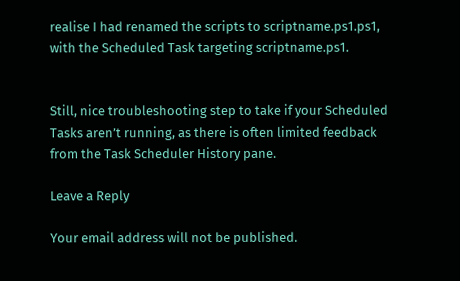realise I had renamed the scripts to scriptname.ps1.ps1, with the Scheduled Task targeting scriptname.ps1.


Still, nice troubleshooting step to take if your Scheduled Tasks aren’t running, as there is often limited feedback from the Task Scheduler History pane.

Leave a Reply

Your email address will not be published.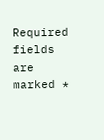Required fields are marked *